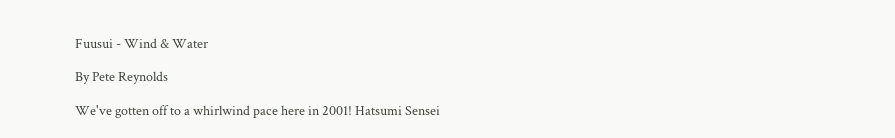Fuusui - Wind & Water

By Pete Reynolds

We've gotten off to a whirlwind pace here in 2001! Hatsumi Sensei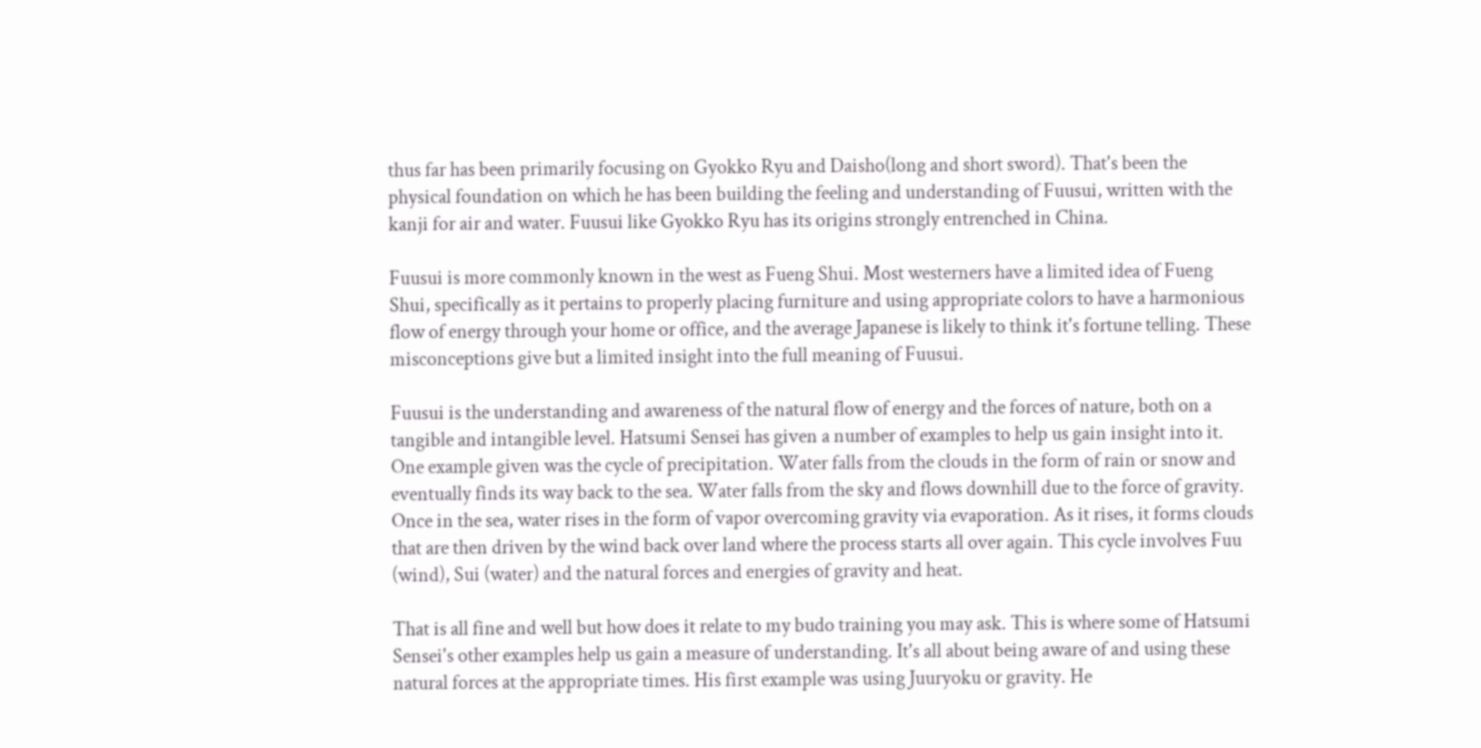thus far has been primarily focusing on Gyokko Ryu and Daisho(long and short sword). That's been the physical foundation on which he has been building the feeling and understanding of Fuusui, written with the kanji for air and water. Fuusui like Gyokko Ryu has its origins strongly entrenched in China.

Fuusui is more commonly known in the west as Fueng Shui. Most westerners have a limited idea of Fueng Shui, specifically as it pertains to properly placing furniture and using appropriate colors to have a harmonious flow of energy through your home or office, and the average Japanese is likely to think it's fortune telling. These misconceptions give but a limited insight into the full meaning of Fuusui.

Fuusui is the understanding and awareness of the natural flow of energy and the forces of nature, both on a tangible and intangible level. Hatsumi Sensei has given a number of examples to help us gain insight into it. One example given was the cycle of precipitation. Water falls from the clouds in the form of rain or snow and eventually finds its way back to the sea. Water falls from the sky and flows downhill due to the force of gravity. Once in the sea, water rises in the form of vapor overcoming gravity via evaporation. As it rises, it forms clouds that are then driven by the wind back over land where the process starts all over again. This cycle involves Fuu (wind), Sui (water) and the natural forces and energies of gravity and heat.

That is all fine and well but how does it relate to my budo training you may ask. This is where some of Hatsumi Sensei's other examples help us gain a measure of understanding. It's all about being aware of and using these natural forces at the appropriate times. His first example was using Juuryoku or gravity. He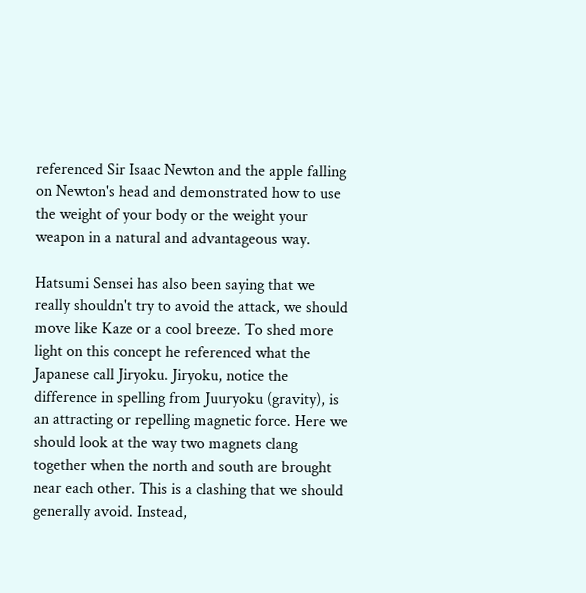referenced Sir Isaac Newton and the apple falling on Newton's head and demonstrated how to use the weight of your body or the weight your weapon in a natural and advantageous way.

Hatsumi Sensei has also been saying that we really shouldn't try to avoid the attack, we should move like Kaze or a cool breeze. To shed more light on this concept he referenced what the Japanese call Jiryoku. Jiryoku, notice the difference in spelling from Juuryoku (gravity), is an attracting or repelling magnetic force. Here we should look at the way two magnets clang together when the north and south are brought near each other. This is a clashing that we should generally avoid. Instead,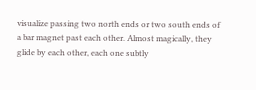visualize passing two north ends or two south ends of a bar magnet past each other. Almost magically, they glide by each other, each one subtly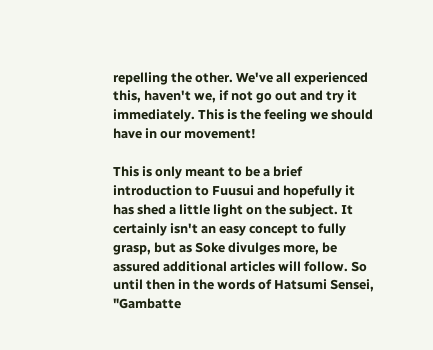repelling the other. We've all experienced this, haven't we, if not go out and try it immediately. This is the feeling we should have in our movement!

This is only meant to be a brief introduction to Fuusui and hopefully it has shed a little light on the subject. It certainly isn't an easy concept to fully grasp, but as Soke divulges more, be assured additional articles will follow. So until then in the words of Hatsumi Sensei, "Gambatte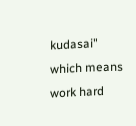kudasai" which means work hard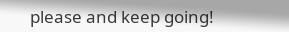please and keep going!